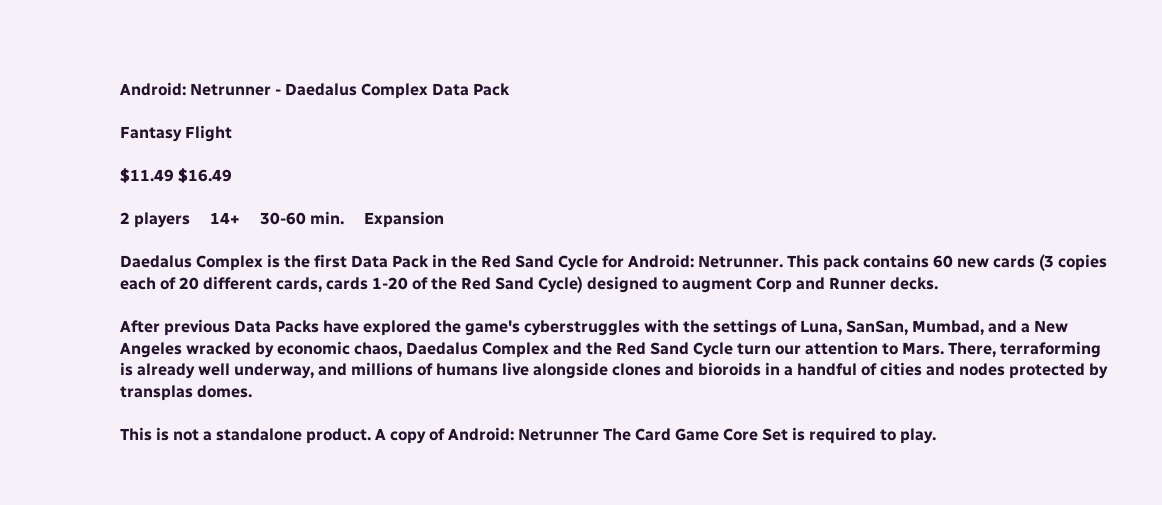Android: Netrunner - Daedalus Complex Data Pack

Fantasy Flight

$11.49 $16.49

2 players     14+     30-60 min.     Expansion

Daedalus Complex is the first Data Pack in the Red Sand Cycle for Android: Netrunner. This pack contains 60 new cards (3 copies each of 20 different cards, cards 1-20 of the Red Sand Cycle) designed to augment Corp and Runner decks.

After previous Data Packs have explored the game's cyberstruggles with the settings of Luna, SanSan, Mumbad, and a New Angeles wracked by economic chaos, Daedalus Complex and the Red Sand Cycle turn our attention to Mars. There, terraforming is already well underway, and millions of humans live alongside clones and bioroids in a handful of cities and nodes protected by transplas domes.

This is not a standalone product. A copy of Android: Netrunner The Card Game Core Set is required to play.